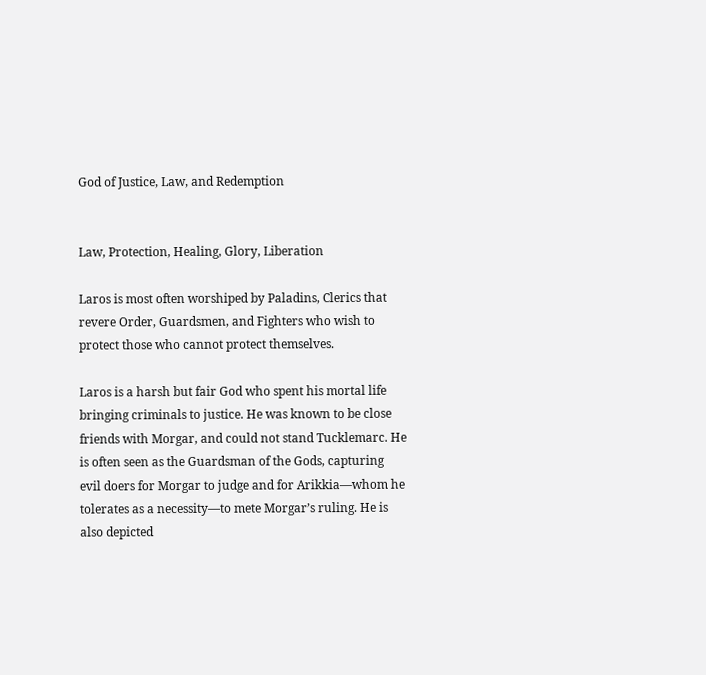God of Justice, Law, and Redemption


Law, Protection, Healing, Glory, Liberation

Laros is most often worshiped by Paladins, Clerics that revere Order, Guardsmen, and Fighters who wish to protect those who cannot protect themselves.

Laros is a harsh but fair God who spent his mortal life bringing criminals to justice. He was known to be close friends with Morgar, and could not stand Tucklemarc. He is often seen as the Guardsman of the Gods, capturing evil doers for Morgar to judge and for Arikkia—whom he tolerates as a necessity—to mete Morgar’s ruling. He is also depicted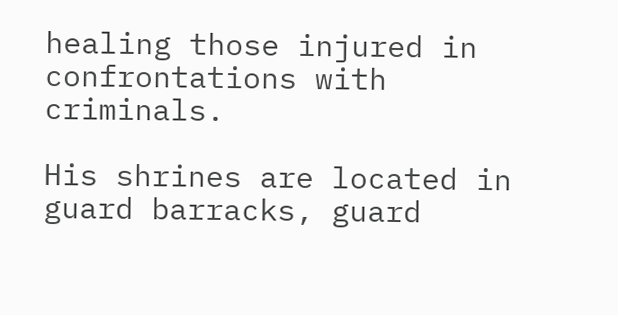healing those injured in confrontations with criminals.

His shrines are located in guard barracks, guard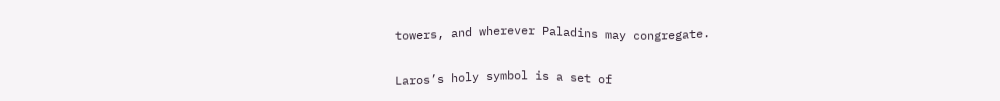towers, and wherever Paladins may congregate.

Laros’s holy symbol is a set of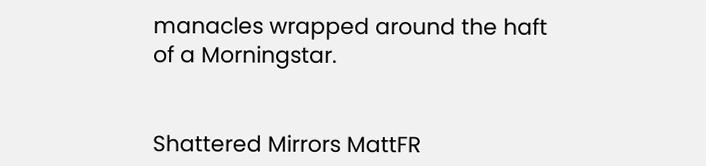manacles wrapped around the haft of a Morningstar.


Shattered Mirrors MattFR